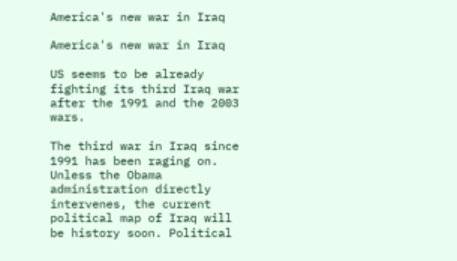America's new war in Iraq

America's new war in Iraq

US seems to be already fighting its third Iraq war after the 1991 and the 2003 wars.

The third war in Iraq since 1991 has been raging on. Unless the Obama administration directly intervenes, the current political map of Iraq will be history soon. Political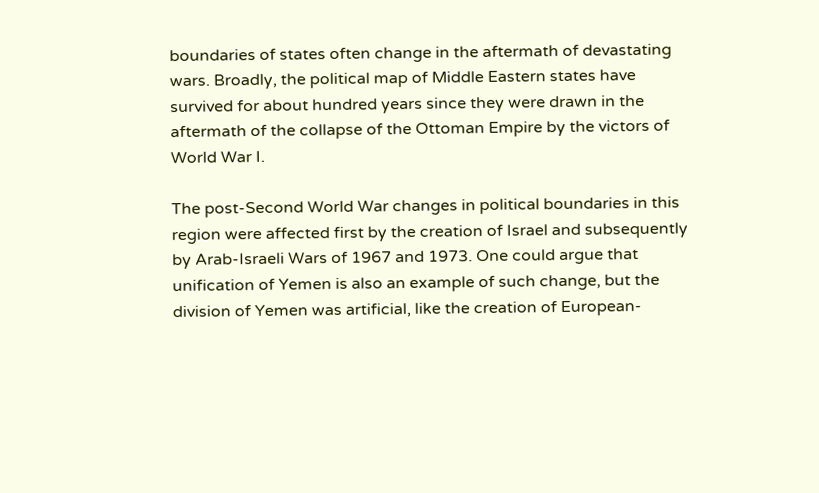boundaries of states often change in the aftermath of devastating wars. Broadly, the political map of Middle Eastern states have survived for about hundred years since they were drawn in the aftermath of the collapse of the Ottoman Empire by the victors of World War I.

The post-Second World War changes in political boundaries in this region were affected first by the creation of Israel and subsequently by Arab-Israeli Wars of 1967 and 1973. One could argue that unification of Yemen is also an example of such change, but the division of Yemen was artificial, like the creation of European-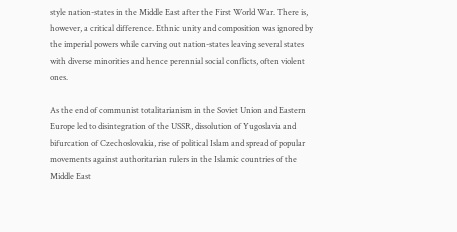style nation-states in the Middle East after the First World War. There is, however, a critical difference. Ethnic unity and composition was ignored by the imperial powers while carving out nation-states leaving several states with diverse minorities and hence perennial social conflicts, often violent ones.

As the end of communist totalitarianism in the Soviet Union and Eastern Europe led to disintegration of the USSR, dissolution of Yugoslavia and bifurcation of Czechoslovakia, rise of political Islam and spread of popular movements against authoritarian rulers in the Islamic countries of the Middle East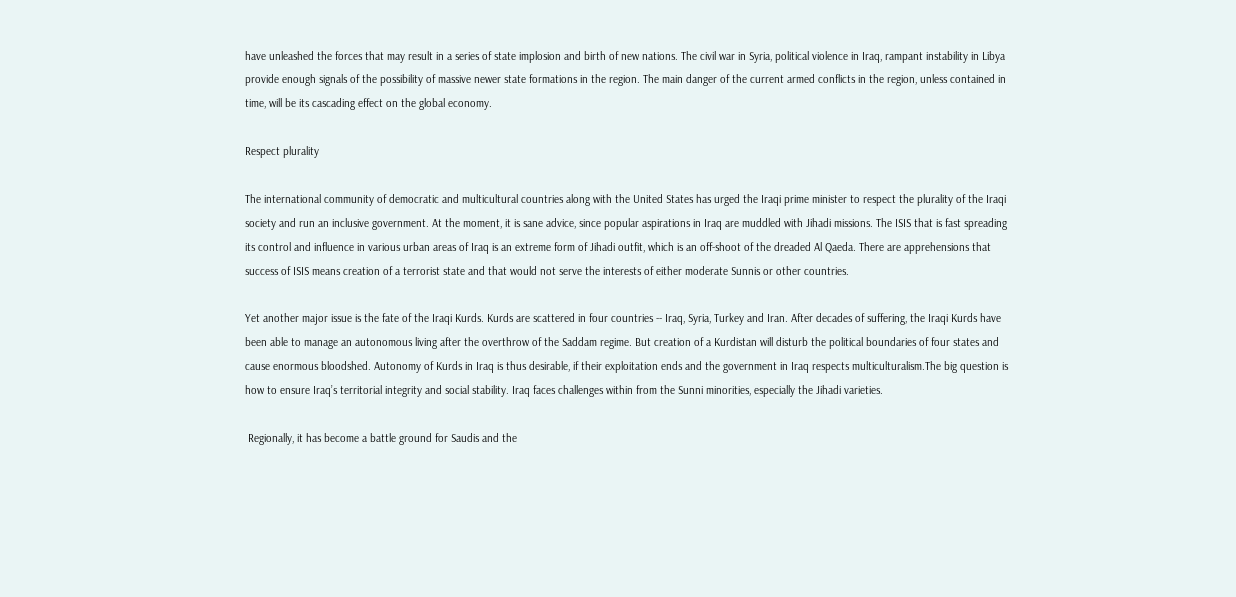have unleashed the forces that may result in a series of state implosion and birth of new nations. The civil war in Syria, political violence in Iraq, rampant instability in Libya provide enough signals of the possibility of massive newer state formations in the region. The main danger of the current armed conflicts in the region, unless contained in time, will be its cascading effect on the global economy.

Respect plurality

The international community of democratic and multicultural countries along with the United States has urged the Iraqi prime minister to respect the plurality of the Iraqi society and run an inclusive government. At the moment, it is sane advice, since popular aspirations in Iraq are muddled with Jihadi missions. The ISIS that is fast spreading its control and influence in various urban areas of Iraq is an extreme form of Jihadi outfit, which is an off-shoot of the dreaded Al Qaeda. There are apprehensions that success of ISIS means creation of a terrorist state and that would not serve the interests of either moderate Sunnis or other countries.

Yet another major issue is the fate of the Iraqi Kurds. Kurds are scattered in four countries -- Iraq, Syria, Turkey and Iran. After decades of suffering, the Iraqi Kurds have been able to manage an autonomous living after the overthrow of the Saddam regime. But creation of a Kurdistan will disturb the political boundaries of four states and cause enormous bloodshed. Autonomy of Kurds in Iraq is thus desirable, if their exploitation ends and the government in Iraq respects multiculturalism.The big question is how to ensure Iraq’s territorial integrity and social stability. Iraq faces challenges within from the Sunni minorities, especially the Jihadi varieties.

 Regionally, it has become a battle ground for Saudis and the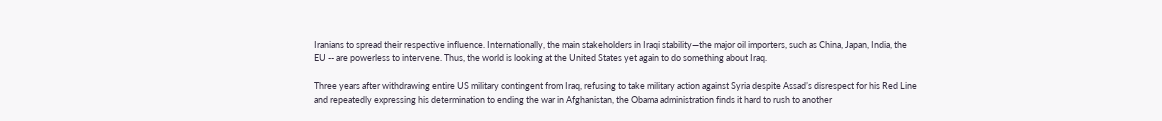Iranians to spread their respective influence. Internationally, the main stakeholders in Iraqi stability—the major oil importers, such as China, Japan, India, the EU -- are powerless to intervene. Thus, the world is looking at the United States yet again to do something about Iraq.

Three years after withdrawing entire US military contingent from Iraq, refusing to take military action against Syria despite Assad’s disrespect for his Red Line and repeatedly expressing his determination to ending the war in Afghanistan, the Obama administration finds it hard to rush to another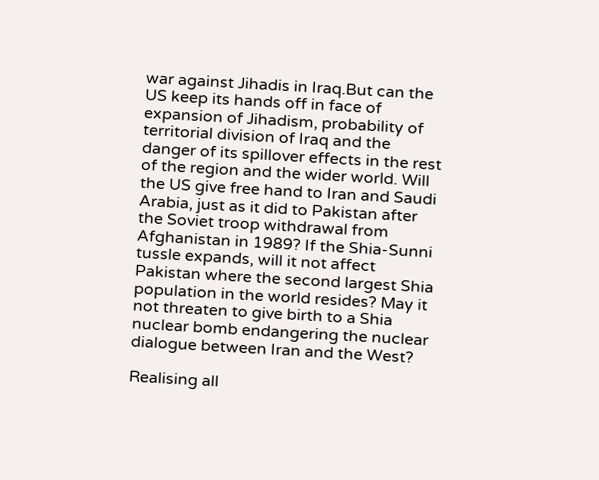war against Jihadis in Iraq.But can the US keep its hands off in face of expansion of Jihadism, probability of territorial division of Iraq and the danger of its spillover effects in the rest of the region and the wider world. Will the US give free hand to Iran and Saudi Arabia, just as it did to Pakistan after the Soviet troop withdrawal from Afghanistan in 1989? If the Shia-Sunni tussle expands, will it not affect Pakistan where the second largest Shia population in the world resides? May it not threaten to give birth to a Shia nuclear bomb endangering the nuclear dialogue between Iran and the West?

Realising all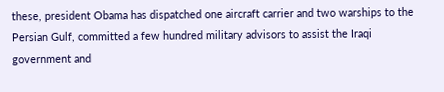these, president Obama has dispatched one aircraft carrier and two warships to the Persian Gulf, committed a few hundred military advisors to assist the Iraqi government and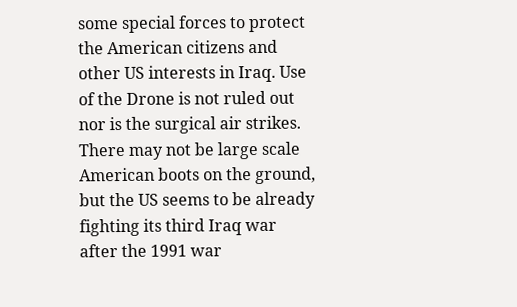some special forces to protect the American citizens and other US interests in Iraq. Use of the Drone is not ruled out nor is the surgical air strikes. There may not be large scale American boots on the ground, but the US seems to be already fighting its third Iraq war after the 1991 war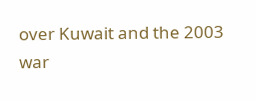over Kuwait and the 2003 war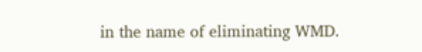in the name of eliminating WMD.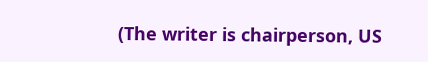(The writer is chairperson, US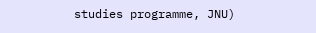studies programme, JNU)